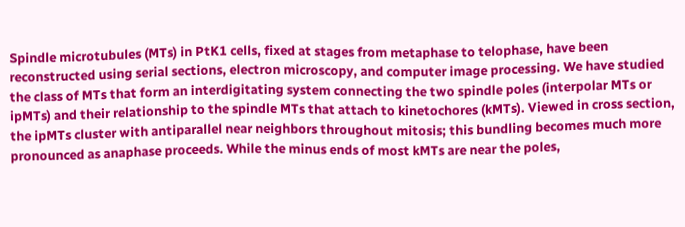Spindle microtubules (MTs) in PtK1 cells, fixed at stages from metaphase to telophase, have been reconstructed using serial sections, electron microscopy, and computer image processing. We have studied the class of MTs that form an interdigitating system connecting the two spindle poles (interpolar MTs or ipMTs) and their relationship to the spindle MTs that attach to kinetochores (kMTs). Viewed in cross section, the ipMTs cluster with antiparallel near neighbors throughout mitosis; this bundling becomes much more pronounced as anaphase proceeds. While the minus ends of most kMTs are near the poles,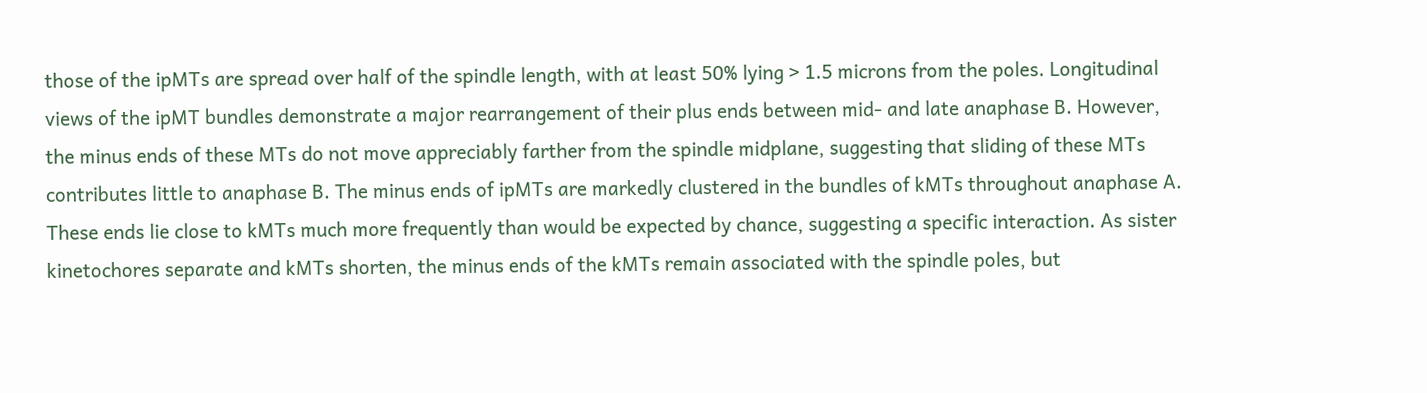those of the ipMTs are spread over half of the spindle length, with at least 50% lying > 1.5 microns from the poles. Longitudinal views of the ipMT bundles demonstrate a major rearrangement of their plus ends between mid- and late anaphase B. However, the minus ends of these MTs do not move appreciably farther from the spindle midplane, suggesting that sliding of these MTs contributes little to anaphase B. The minus ends of ipMTs are markedly clustered in the bundles of kMTs throughout anaphase A. These ends lie close to kMTs much more frequently than would be expected by chance, suggesting a specific interaction. As sister kinetochores separate and kMTs shorten, the minus ends of the kMTs remain associated with the spindle poles, but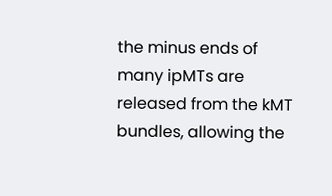the minus ends of many ipMTs are released from the kMT bundles, allowing the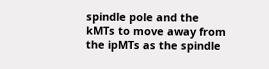spindle pole and the kMTs to move away from the ipMTs as the spindle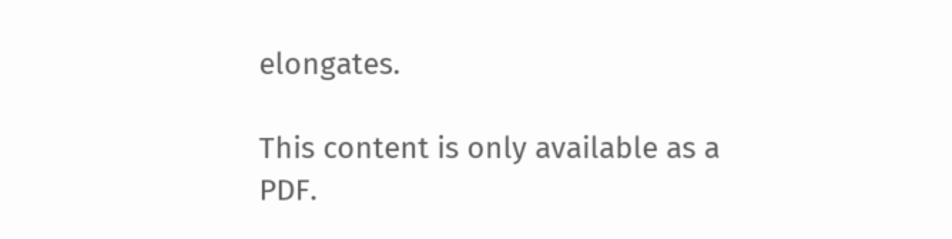elongates.

This content is only available as a PDF.